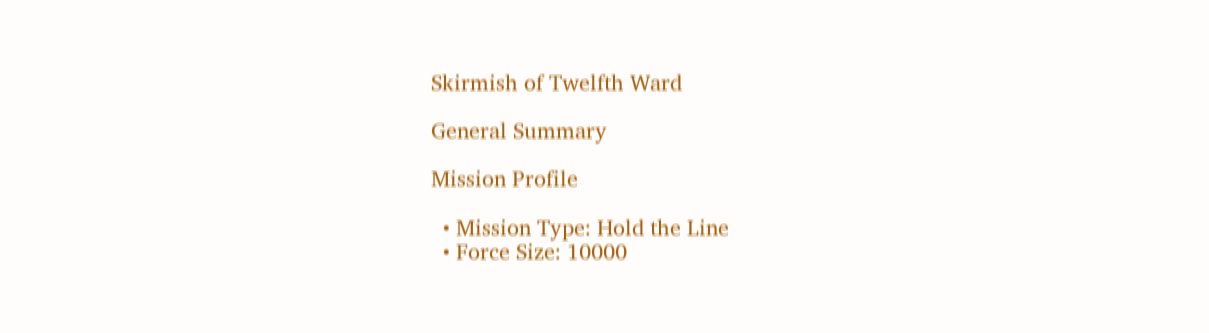Skirmish of Twelfth Ward

General Summary

Mission Profile

  • Mission Type: Hold the Line
  • Force Size: 10000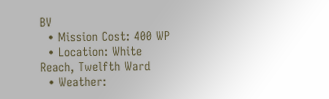BV
  • Mission Cost: 400 WP
  • Location: White Reach, Twelfth Ward
  • Weather: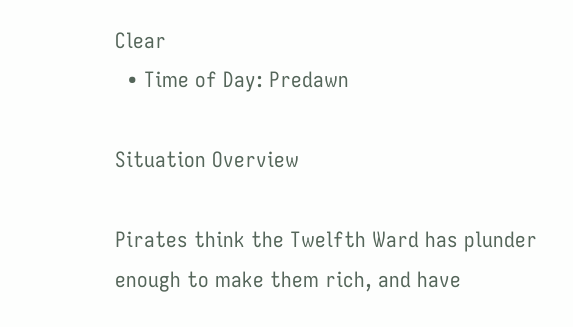Clear
  • Time of Day: Predawn

Situation Overview

Pirates think the Twelfth Ward has plunder enough to make them rich, and have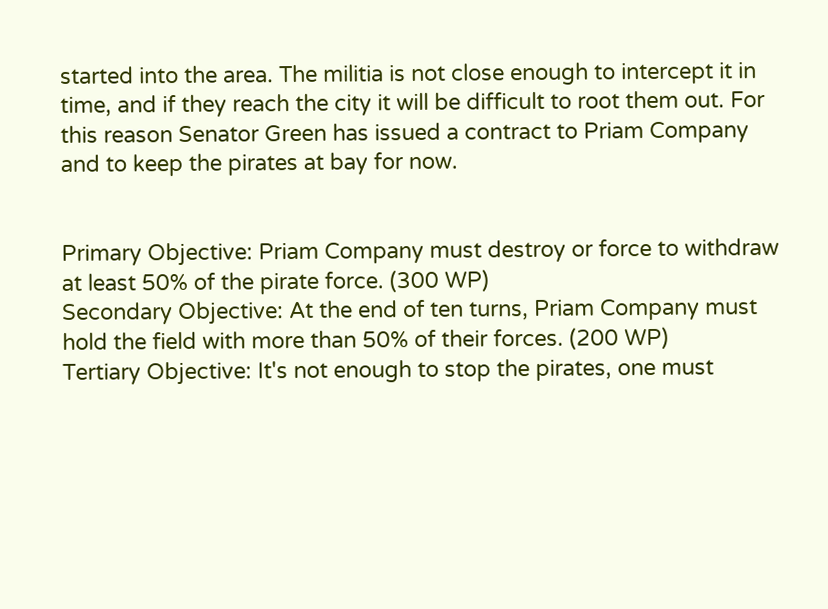started into the area. The militia is not close enough to intercept it in time, and if they reach the city it will be difficult to root them out. For this reason Senator Green has issued a contract to Priam Company and to keep the pirates at bay for now.


Primary Objective: Priam Company must destroy or force to withdraw at least 50% of the pirate force. (300 WP)
Secondary Objective: At the end of ten turns, Priam Company must hold the field with more than 50% of their forces. (200 WP)
Tertiary Objective: It's not enough to stop the pirates, one must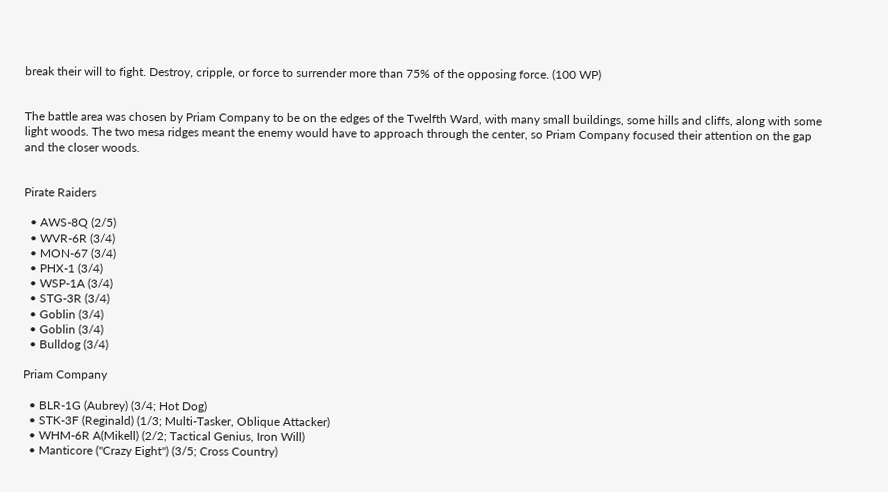break their will to fight. Destroy, cripple, or force to surrender more than 75% of the opposing force. (100 WP)


The battle area was chosen by Priam Company to be on the edges of the Twelfth Ward, with many small buildings, some hills and cliffs, along with some light woods. The two mesa ridges meant the enemy would have to approach through the center, so Priam Company focused their attention on the gap and the closer woods.


Pirate Raiders

  • AWS-8Q (2/5)
  • WVR-6R (3/4)
  • MON-67 (3/4)
  • PHX-1 (3/4)
  • WSP-1A (3/4)
  • STG-3R (3/4)
  • Goblin (3/4)
  • Goblin (3/4)
  • Bulldog (3/4)

Priam Company

  • BLR-1G (Aubrey) (3/4; Hot Dog)
  • STK-3F (Reginald) (1/3; Multi-Tasker, Oblique Attacker)
  • WHM-6R A(Mikell) (2/2; Tactical Genius, Iron Will)
  • Manticore ("Crazy Eight") (3/5; Cross Country)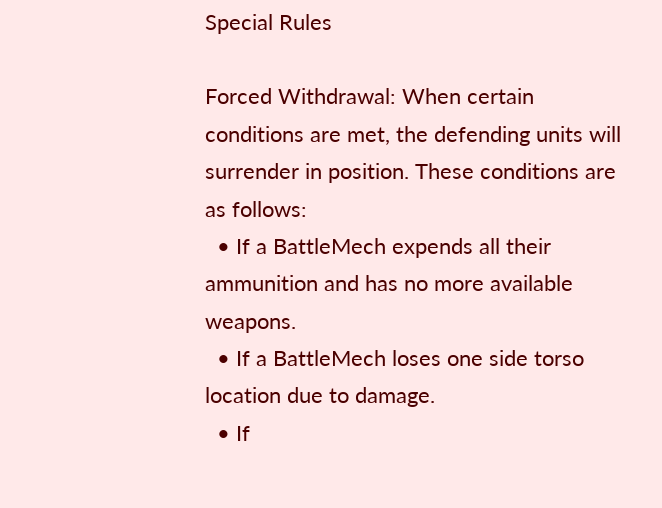Special Rules

Forced Withdrawal: When certain conditions are met, the defending units will surrender in position. These conditions are as follows:
  • If a BattleMech expends all their ammunition and has no more available weapons.
  • If a BattleMech loses one side torso location due to damage.
  • If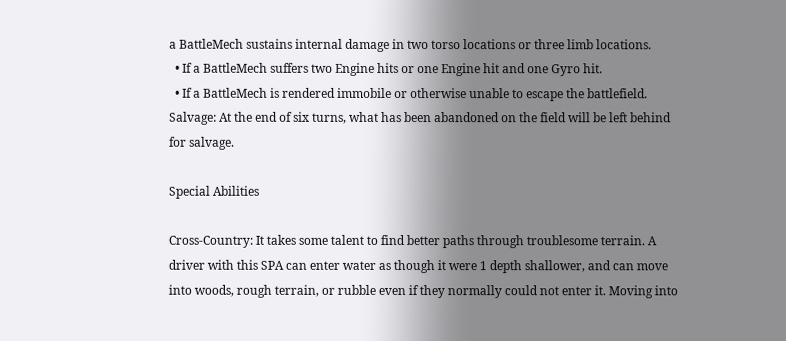a BattleMech sustains internal damage in two torso locations or three limb locations.
  • If a BattleMech suffers two Engine hits or one Engine hit and one Gyro hit.
  • If a BattleMech is rendered immobile or otherwise unable to escape the battlefield.
Salvage: At the end of six turns, what has been abandoned on the field will be left behind for salvage.

Special Abilities

Cross-Country: It takes some talent to find better paths through troublesome terrain. A driver with this SPA can enter water as though it were 1 depth shallower, and can move into woods, rough terrain, or rubble even if they normally could not enter it. Moving into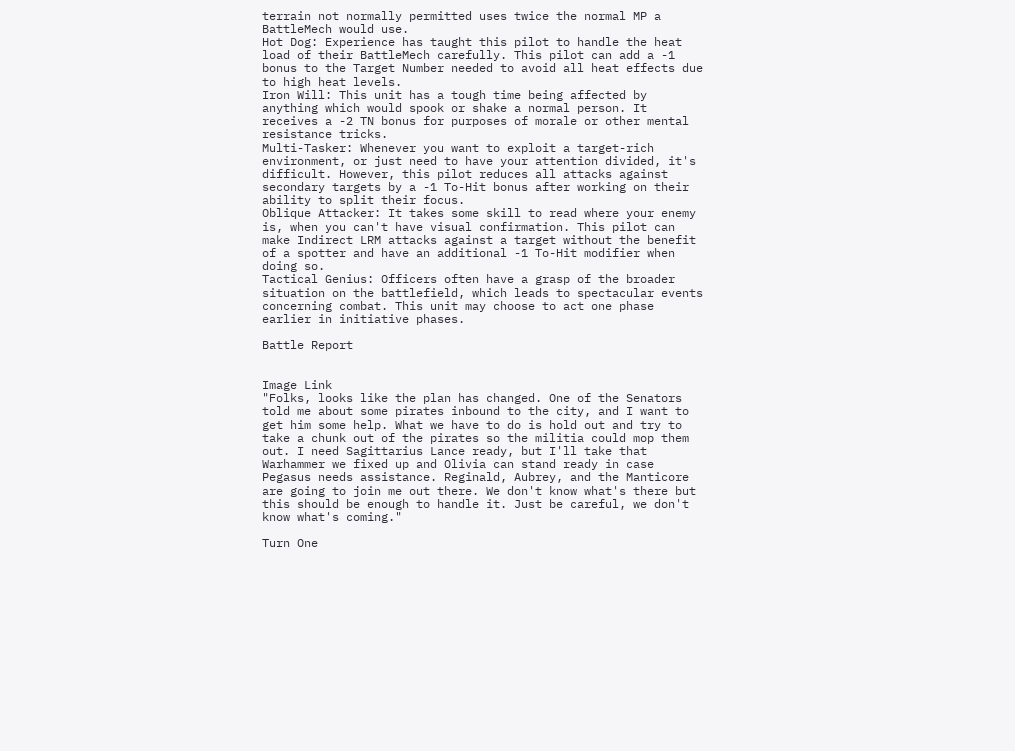terrain not normally permitted uses twice the normal MP a BattleMech would use.
Hot Dog: Experience has taught this pilot to handle the heat load of their BattleMech carefully. This pilot can add a -1 bonus to the Target Number needed to avoid all heat effects due to high heat levels.
Iron Will: This unit has a tough time being affected by anything which would spook or shake a normal person. It receives a -2 TN bonus for purposes of morale or other mental resistance tricks.
Multi-Tasker: Whenever you want to exploit a target-rich environment, or just need to have your attention divided, it's difficult. However, this pilot reduces all attacks against secondary targets by a -1 To-Hit bonus after working on their ability to split their focus.
Oblique Attacker: It takes some skill to read where your enemy is, when you can't have visual confirmation. This pilot can make Indirect LRM attacks against a target without the benefit of a spotter and have an additional -1 To-Hit modifier when doing so.
Tactical Genius: Officers often have a grasp of the broader situation on the battlefield, which leads to spectacular events concerning combat. This unit may choose to act one phase earlier in initiative phases.

Battle Report


Image Link
"Folks, looks like the plan has changed. One of the Senators told me about some pirates inbound to the city, and I want to get him some help. What we have to do is hold out and try to take a chunk out of the pirates so the militia could mop them out. I need Sagittarius Lance ready, but I'll take that Warhammer we fixed up and Olivia can stand ready in case Pegasus needs assistance. Reginald, Aubrey, and the Manticore are going to join me out there. We don't know what's there but this should be enough to handle it. Just be careful, we don't know what's coming."

Turn One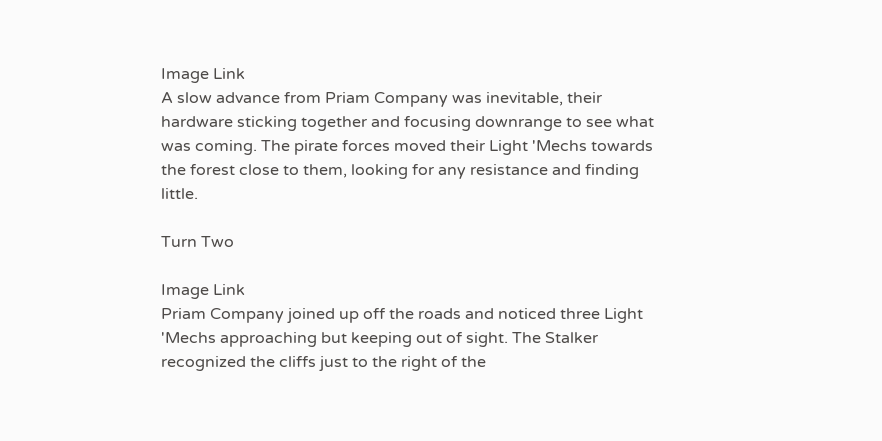Image Link
A slow advance from Priam Company was inevitable, their hardware sticking together and focusing downrange to see what was coming. The pirate forces moved their Light 'Mechs towards the forest close to them, looking for any resistance and finding little.

Turn Two

Image Link
Priam Company joined up off the roads and noticed three Light 'Mechs approaching but keeping out of sight. The Stalker recognized the cliffs just to the right of the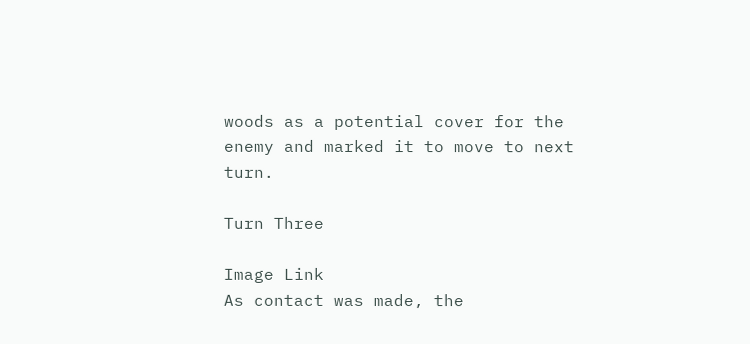woods as a potential cover for the enemy and marked it to move to next turn.

Turn Three

Image Link
As contact was made, the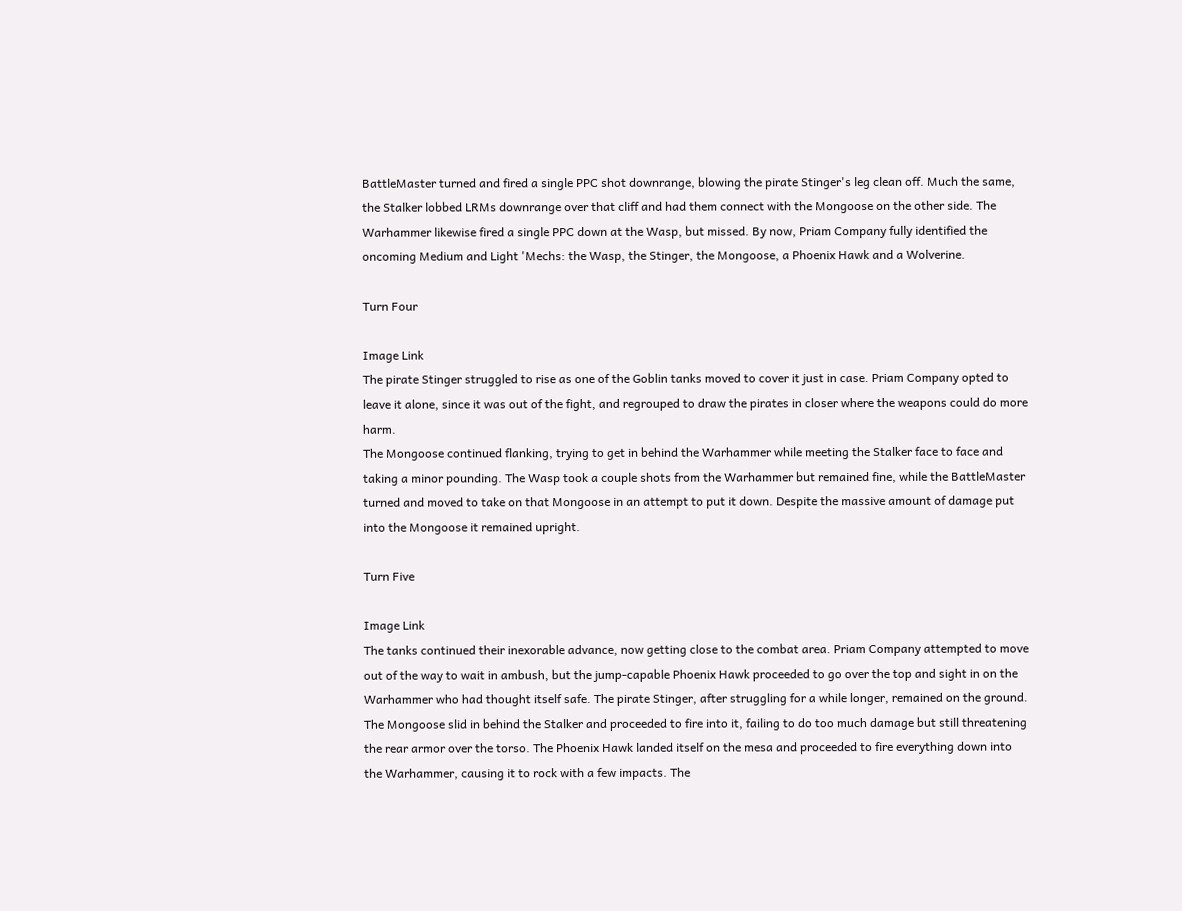BattleMaster turned and fired a single PPC shot downrange, blowing the pirate Stinger's leg clean off. Much the same, the Stalker lobbed LRMs downrange over that cliff and had them connect with the Mongoose on the other side. The Warhammer likewise fired a single PPC down at the Wasp, but missed. By now, Priam Company fully identified the oncoming Medium and Light 'Mechs: the Wasp, the Stinger, the Mongoose, a Phoenix Hawk and a Wolverine.

Turn Four

Image Link
The pirate Stinger struggled to rise as one of the Goblin tanks moved to cover it just in case. Priam Company opted to leave it alone, since it was out of the fight, and regrouped to draw the pirates in closer where the weapons could do more harm.
The Mongoose continued flanking, trying to get in behind the Warhammer while meeting the Stalker face to face and taking a minor pounding. The Wasp took a couple shots from the Warhammer but remained fine, while the BattleMaster turned and moved to take on that Mongoose in an attempt to put it down. Despite the massive amount of damage put into the Mongoose it remained upright.

Turn Five

Image Link
The tanks continued their inexorable advance, now getting close to the combat area. Priam Company attempted to move out of the way to wait in ambush, but the jump-capable Phoenix Hawk proceeded to go over the top and sight in on the Warhammer who had thought itself safe. The pirate Stinger, after struggling for a while longer, remained on the ground.
The Mongoose slid in behind the Stalker and proceeded to fire into it, failing to do too much damage but still threatening the rear armor over the torso. The Phoenix Hawk landed itself on the mesa and proceeded to fire everything down into the Warhammer, causing it to rock with a few impacts. The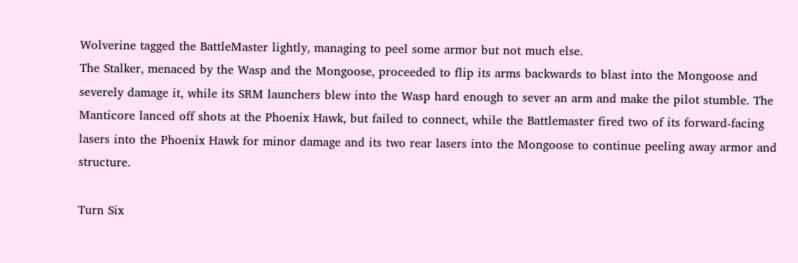Wolverine tagged the BattleMaster lightly, managing to peel some armor but not much else.
The Stalker, menaced by the Wasp and the Mongoose, proceeded to flip its arms backwards to blast into the Mongoose and severely damage it, while its SRM launchers blew into the Wasp hard enough to sever an arm and make the pilot stumble. The Manticore lanced off shots at the Phoenix Hawk, but failed to connect, while the Battlemaster fired two of its forward-facing lasers into the Phoenix Hawk for minor damage and its two rear lasers into the Mongoose to continue peeling away armor and structure.

Turn Six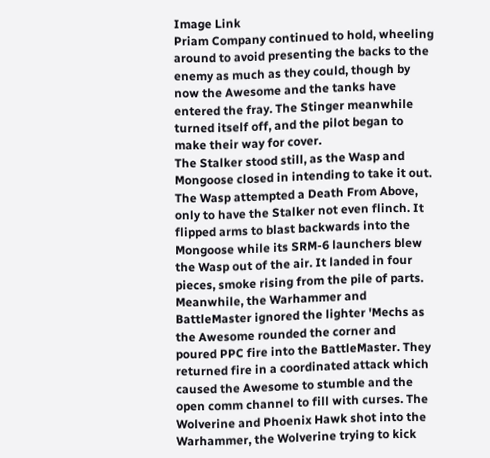Image Link
Priam Company continued to hold, wheeling around to avoid presenting the backs to the enemy as much as they could, though by now the Awesome and the tanks have entered the fray. The Stinger meanwhile turned itself off, and the pilot began to make their way for cover.
The Stalker stood still, as the Wasp and Mongoose closed in intending to take it out. The Wasp attempted a Death From Above, only to have the Stalker not even flinch. It flipped arms to blast backwards into the Mongoose while its SRM-6 launchers blew the Wasp out of the air. It landed in four pieces, smoke rising from the pile of parts.
Meanwhile, the Warhammer and BattleMaster ignored the lighter 'Mechs as the Awesome rounded the corner and poured PPC fire into the BattleMaster. They returned fire in a coordinated attack which caused the Awesome to stumble and the open comm channel to fill with curses. The Wolverine and Phoenix Hawk shot into the Warhammer, the Wolverine trying to kick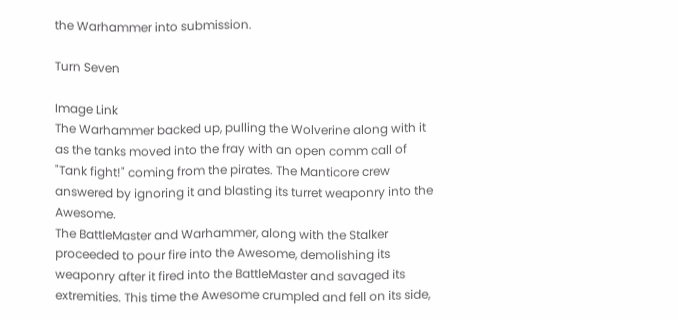the Warhammer into submission.

Turn Seven

Image Link
The Warhammer backed up, pulling the Wolverine along with it as the tanks moved into the fray with an open comm call of "Tank fight!" coming from the pirates. The Manticore crew answered by ignoring it and blasting its turret weaponry into the Awesome.
The BattleMaster and Warhammer, along with the Stalker proceeded to pour fire into the Awesome, demolishing its weaponry after it fired into the BattleMaster and savaged its extremities. This time the Awesome crumpled and fell on its side,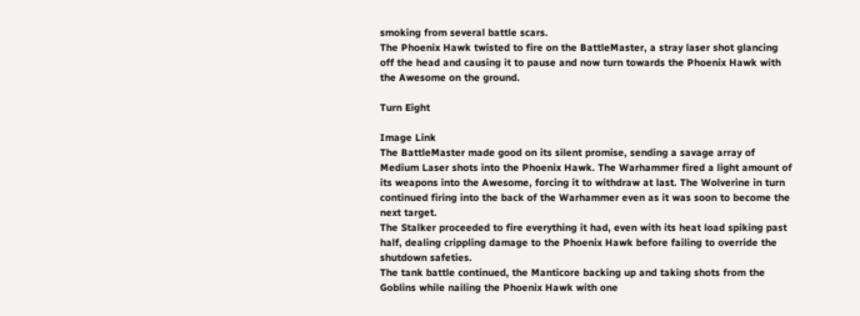smoking from several battle scars.
The Phoenix Hawk twisted to fire on the BattleMaster, a stray laser shot glancing off the head and causing it to pause and now turn towards the Phoenix Hawk with the Awesome on the ground.

Turn Eight

Image Link
The BattleMaster made good on its silent promise, sending a savage array of Medium Laser shots into the Phoenix Hawk. The Warhammer fired a light amount of its weapons into the Awesome, forcing it to withdraw at last. The Wolverine in turn continued firing into the back of the Warhammer even as it was soon to become the next target.
The Stalker proceeded to fire everything it had, even with its heat load spiking past half, dealing crippling damage to the Phoenix Hawk before failing to override the shutdown safeties.
The tank battle continued, the Manticore backing up and taking shots from the Goblins while nailing the Phoenix Hawk with one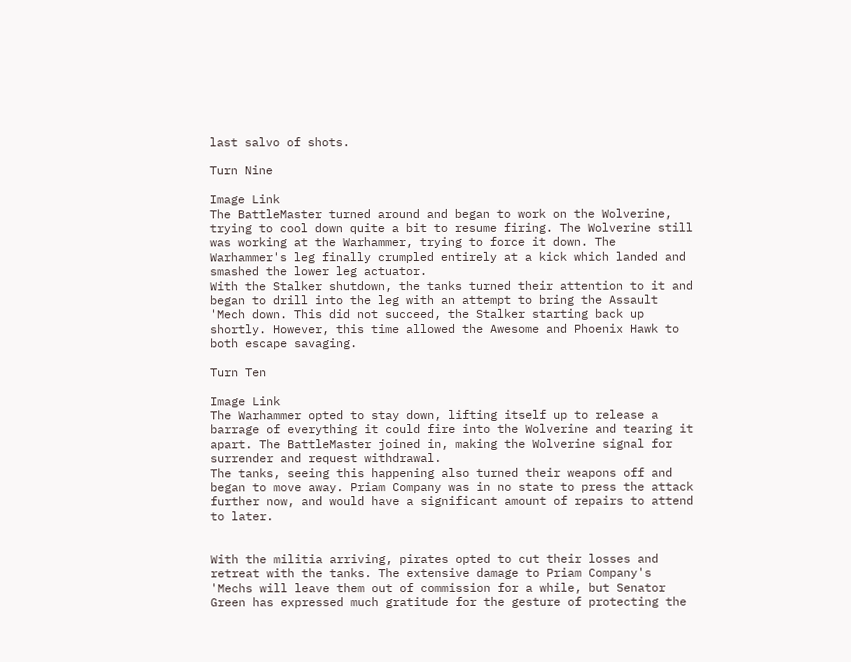last salvo of shots.

Turn Nine

Image Link
The BattleMaster turned around and began to work on the Wolverine, trying to cool down quite a bit to resume firing. The Wolverine still was working at the Warhammer, trying to force it down. The Warhammer's leg finally crumpled entirely at a kick which landed and smashed the lower leg actuator.
With the Stalker shutdown, the tanks turned their attention to it and began to drill into the leg with an attempt to bring the Assault 'Mech down. This did not succeed, the Stalker starting back up shortly. However, this time allowed the Awesome and Phoenix Hawk to both escape savaging.

Turn Ten

Image Link
The Warhammer opted to stay down, lifting itself up to release a barrage of everything it could fire into the Wolverine and tearing it apart. The BattleMaster joined in, making the Wolverine signal for surrender and request withdrawal.
The tanks, seeing this happening also turned their weapons off and began to move away. Priam Company was in no state to press the attack further now, and would have a significant amount of repairs to attend to later.


With the militia arriving, pirates opted to cut their losses and retreat with the tanks. The extensive damage to Priam Company's 'Mechs will leave them out of commission for a while, but Senator Green has expressed much gratitude for the gesture of protecting the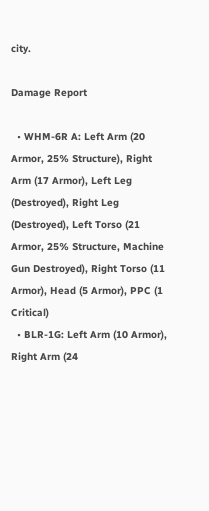city.

Damage Report

  • WHM-6R A: Left Arm (20 Armor, 25% Structure), Right Arm (17 Armor), Left Leg (Destroyed), Right Leg (Destroyed), Left Torso (21 Armor, 25% Structure, Machine Gun Destroyed), Right Torso (11 Armor), Head (5 Armor), PPC (1 Critical)
  • BLR-1G: Left Arm (10 Armor), Right Arm (24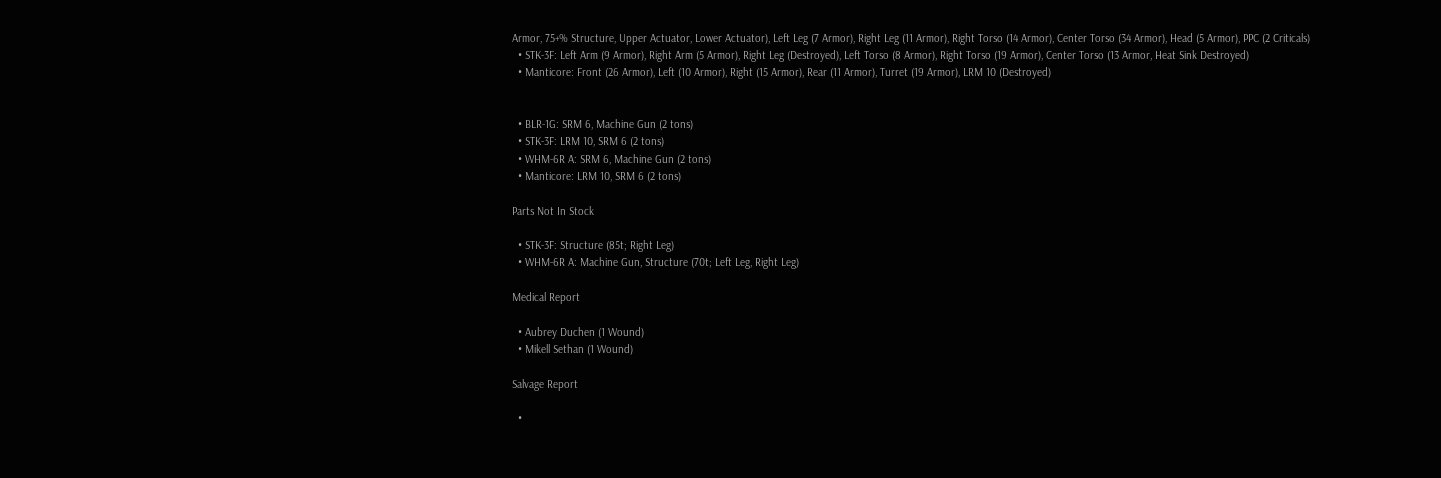Armor, 75+% Structure, Upper Actuator, Lower Actuator), Left Leg (7 Armor), Right Leg (11 Armor), Right Torso (14 Armor), Center Torso (34 Armor), Head (5 Armor), PPC (2 Criticals)
  • STK-3F: Left Arm (9 Armor), Right Arm (5 Armor), Right Leg (Destroyed), Left Torso (8 Armor), Right Torso (19 Armor), Center Torso (13 Armor, Heat Sink Destroyed)
  • Manticore: Front (26 Armor), Left (10 Armor), Right (15 Armor), Rear (11 Armor), Turret (19 Armor), LRM 10 (Destroyed)


  • BLR-1G: SRM 6, Machine Gun (2 tons)
  • STK-3F: LRM 10, SRM 6 (2 tons)
  • WHM-6R A: SRM 6, Machine Gun (2 tons)
  • Manticore: LRM 10, SRM 6 (2 tons)

Parts Not In Stock

  • STK-3F: Structure (85t; Right Leg)
  • WHM-6R A: Machine Gun, Structure (70t; Left Leg, Right Leg)

Medical Report

  • Aubrey Duchen (1 Wound)
  • Mikell Sethan (1 Wound)

Salvage Report

  •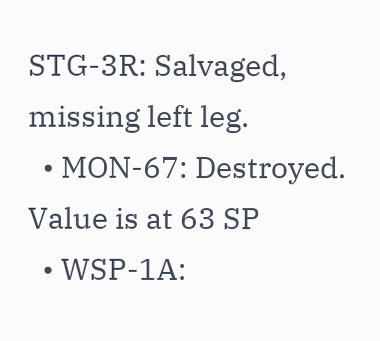STG-3R: Salvaged, missing left leg.
  • MON-67: Destroyed. Value is at 63 SP
  • WSP-1A: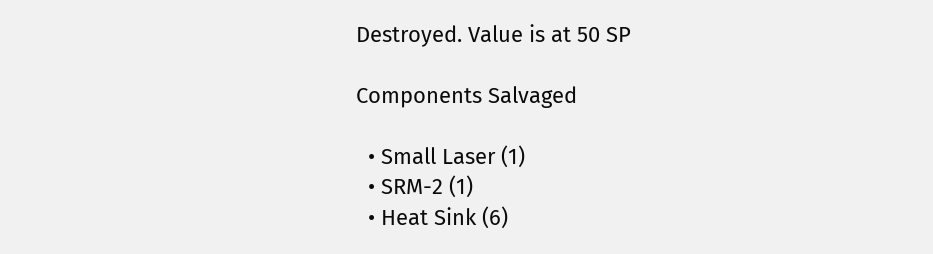Destroyed. Value is at 50 SP

Components Salvaged

  • Small Laser (1)
  • SRM-2 (1)
  • Heat Sink (6)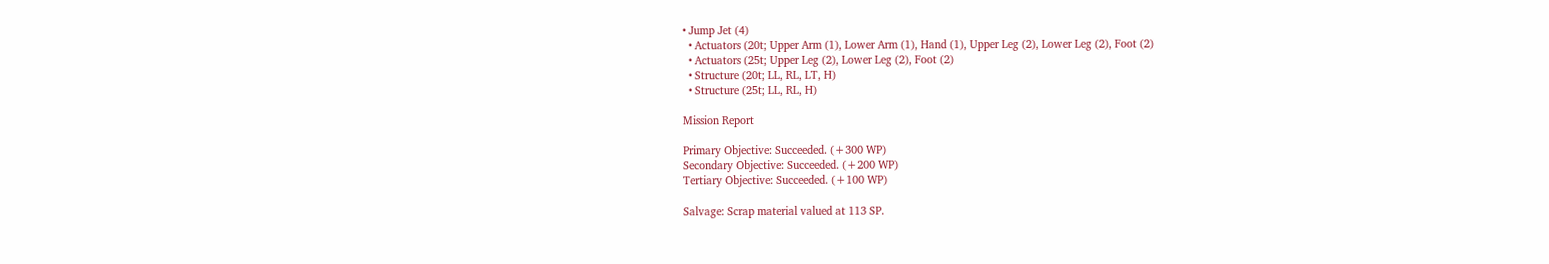• Jump Jet (4)
  • Actuators (20t; Upper Arm (1), Lower Arm (1), Hand (1), Upper Leg (2), Lower Leg (2), Foot (2)
  • Actuators (25t; Upper Leg (2), Lower Leg (2), Foot (2)
  • Structure (20t; LL, RL, LT, H)
  • Structure (25t; LL, RL, H)

Mission Report

Primary Objective: Succeeded. (+300 WP)
Secondary Objective: Succeeded. (+200 WP)
Tertiary Objective: Succeeded. (+100 WP)

Salvage: Scrap material valued at 113 SP.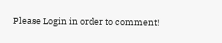Please Login in order to comment!